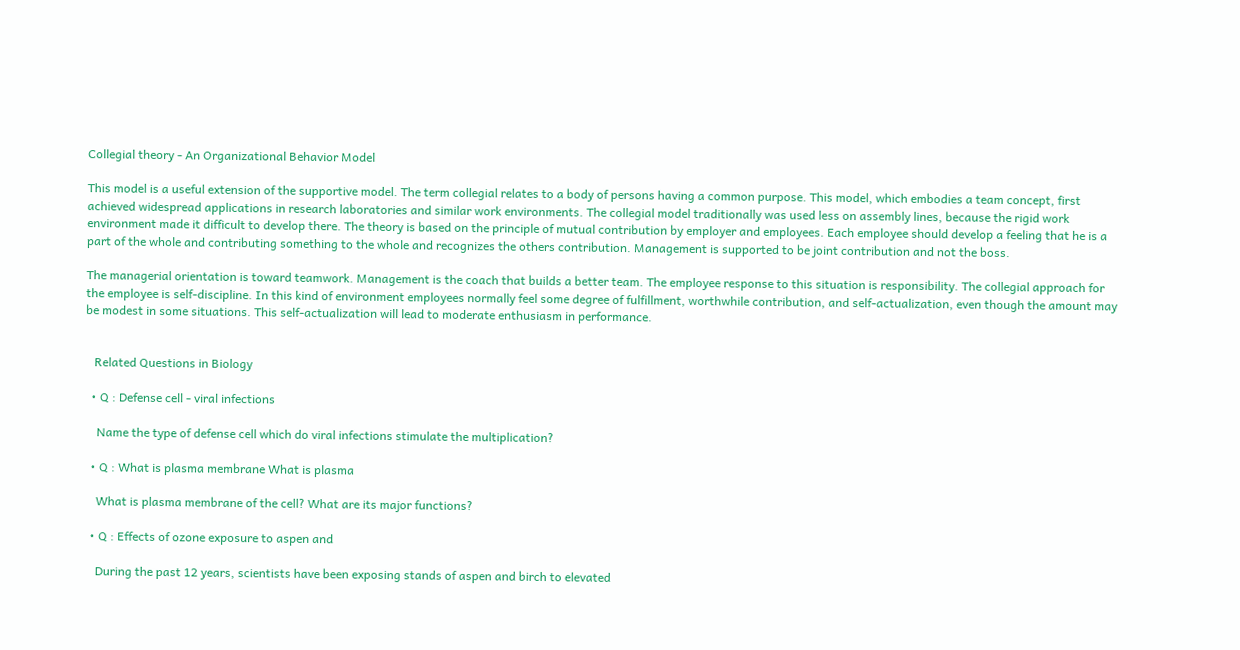Collegial theory - An Organizational Behavior Model

This model is a useful extension of the supportive model. The term collegial relates to a body of persons having a common purpose. This model, which embodies a team concept, first achieved widespread applications in research laboratories and similar work environments. The collegial model traditionally was used less on assembly lines, because the rigid work environment made it difficult to develop there. The theory is based on the principle of mutual contribution by employer and employees. Each employee should develop a feeling that he is a part of the whole and contributing something to the whole and recognizes the others contribution. Management is supported to be joint contribution and not the boss.

The managerial orientation is toward teamwork. Management is the coach that builds a better team. The employee response to this situation is responsibility. The collegial approach for the employee is self-discipline. In this kind of environment employees normally feel some degree of fulfillment, worthwhile contribution, and self-actualization, even though the amount may be modest in some situations. This self-actualization will lead to moderate enthusiasm in performance.


   Related Questions in Biology

  • Q : Defense cell - viral infections

    Name the type of defense cell which do viral infections stimulate the multiplication?

  • Q : What is plasma membrane What is plasma

    What is plasma membrane of the cell? What are its major functions?

  • Q : Effects of ozone exposure to aspen and

    During the past 12 years, scientists have been exposing stands of aspen and birch to elevated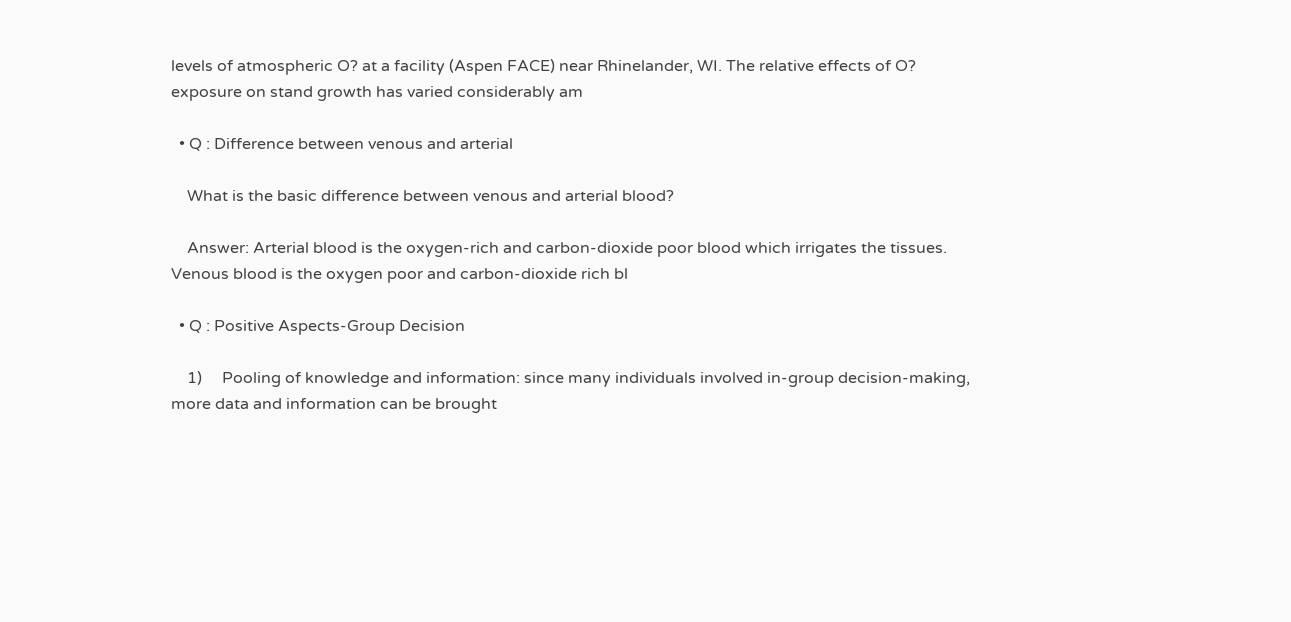levels of atmospheric O? at a facility (Aspen FACE) near Rhinelander, WI. The relative effects of O? exposure on stand growth has varied considerably am

  • Q : Difference between venous and arterial

    What is the basic difference between venous and arterial blood?

    Answer: Arterial blood is the oxygen-rich and carbon-dioxide poor blood which irrigates the tissues. Venous blood is the oxygen poor and carbon-dioxide rich bl

  • Q : Positive Aspects-Group Decision

    1)     Pooling of knowledge and information: since many individuals involved in-group decision-making, more data and information can be brought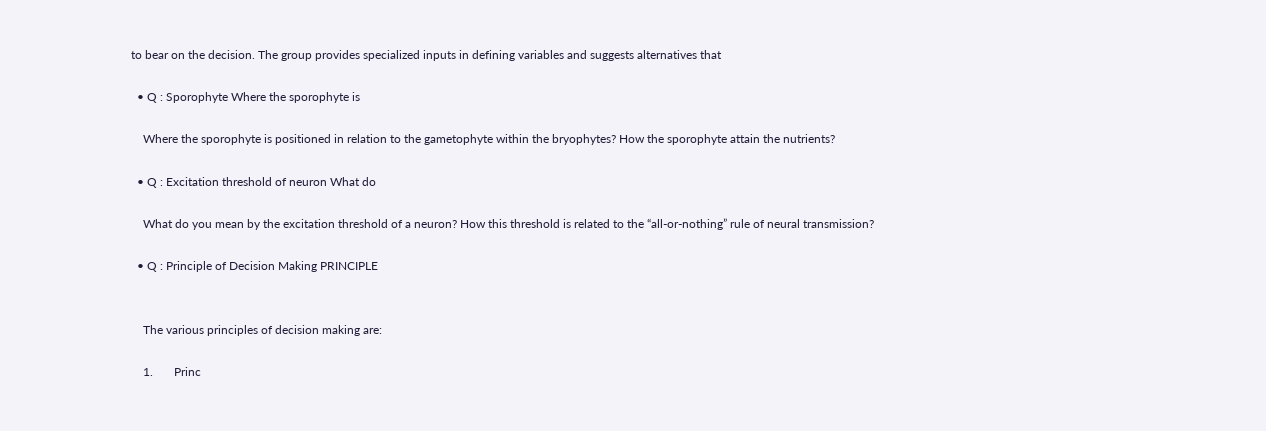to bear on the decision. The group provides specialized inputs in defining variables and suggests alternatives that

  • Q : Sporophyte Where the sporophyte is

    Where the sporophyte is positioned in relation to the gametophyte within the bryophytes? How the sporophyte attain the nutrients?

  • Q : Excitation threshold of neuron What do

    What do you mean by the excitation threshold of a neuron? How this threshold is related to the “all-or-nothing” rule of neural transmission?

  • Q : Principle of Decision Making PRINCIPLE


    The various principles of decision making are:

    1.       Princ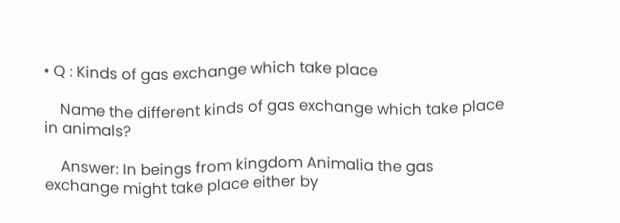• Q : Kinds of gas exchange which take place

    Name the different kinds of gas exchange which take place in animals?

    Answer: In beings from kingdom Animalia the gas exchange might take place either by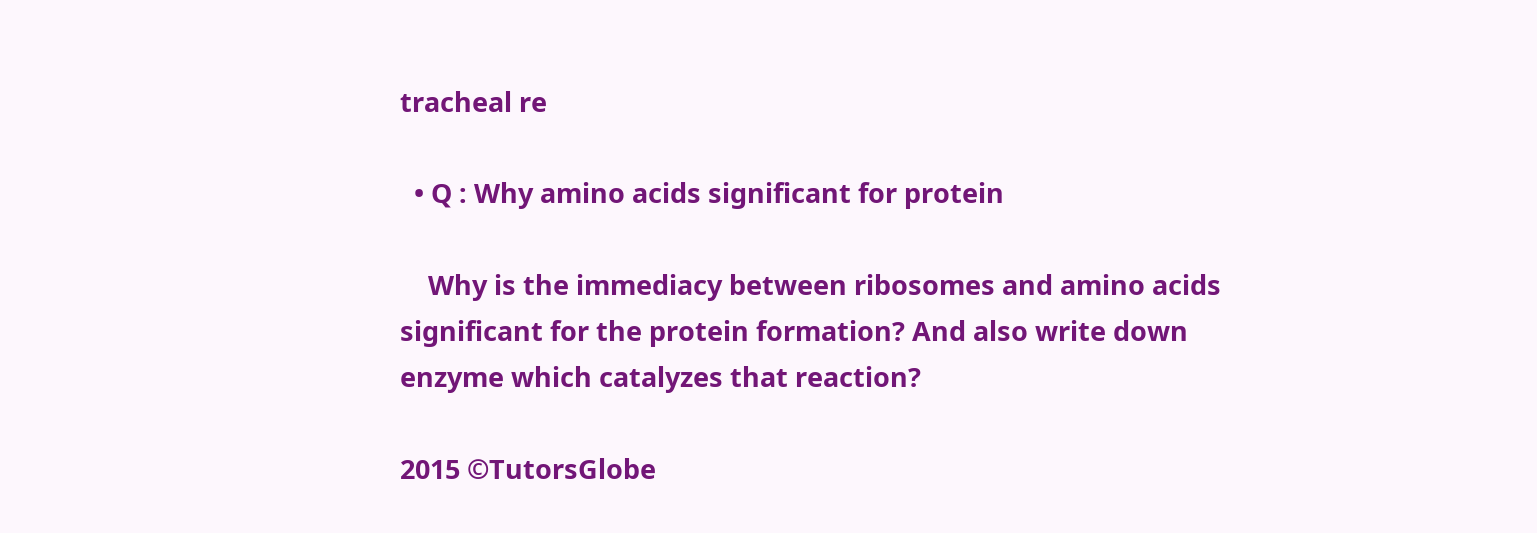tracheal re

  • Q : Why amino acids significant for protein

    Why is the immediacy between ribosomes and amino acids significant for the protein formation? And also write down enzyme which catalyzes that reaction?

2015 ©TutorsGlobe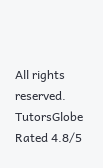All rights reserved. TutorsGlobe Rated 4.8/5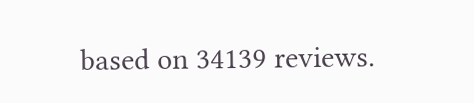based on 34139 reviews.